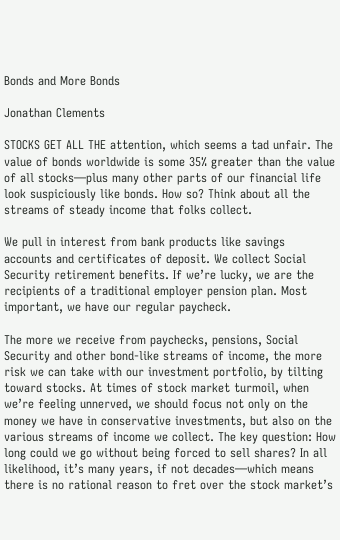Bonds and More Bonds

Jonathan Clements

STOCKS GET ALL THE attention, which seems a tad unfair. The value of bonds worldwide is some 35% greater than the value of all stocks—plus many other parts of our financial life look suspiciously like bonds. How so? Think about all the streams of steady income that folks collect.

We pull in interest from bank products like savings accounts and certificates of deposit. We collect Social Security retirement benefits. If we’re lucky, we are the recipients of a traditional employer pension plan. Most important, we have our regular paycheck.

The more we receive from paychecks, pensions, Social Security and other bond-like streams of income, the more risk we can take with our investment portfolio, by tilting toward stocks. At times of stock market turmoil, when we’re feeling unnerved, we should focus not only on the money we have in conservative investments, but also on the various streams of income we collect. The key question: How long could we go without being forced to sell shares? In all likelihood, it’s many years, if not decades—which means there is no rational reason to fret over the stock market’s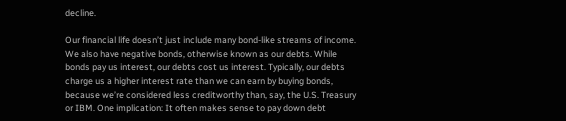decline.

Our financial life doesn’t just include many bond-like streams of income. We also have negative bonds, otherwise known as our debts. While bonds pay us interest, our debts cost us interest. Typically, our debts charge us a higher interest rate than we can earn by buying bonds, because we’re considered less creditworthy than, say, the U.S. Treasury or IBM. One implication: It often makes sense to pay down debt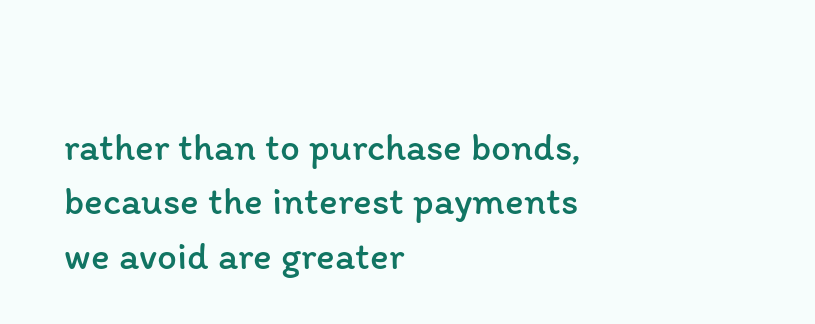rather than to purchase bonds, because the interest payments we avoid are greater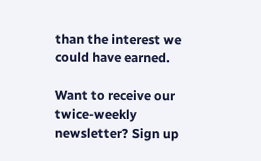than the interest we could have earned.

Want to receive our twice-weekly newsletter? Sign up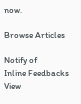now.

Browse Articles

Notify of
Inline Feedbacks
View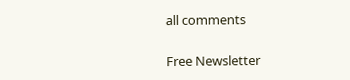all comments

Free Newsletter